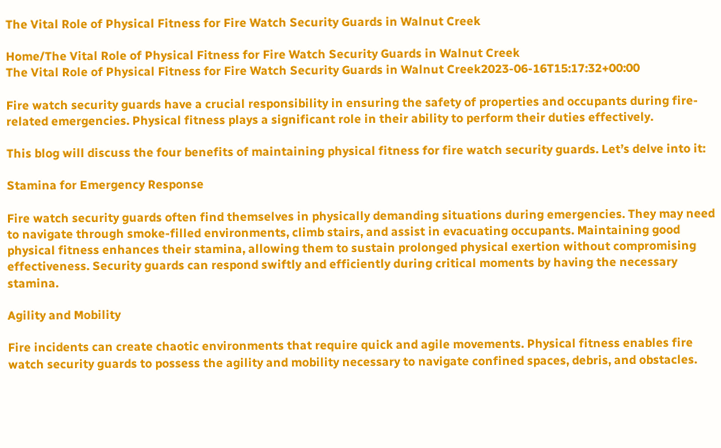The Vital Role of Physical Fitness for Fire Watch Security Guards in Walnut Creek

Home/The Vital Role of Physical Fitness for Fire Watch Security Guards in Walnut Creek
The Vital Role of Physical Fitness for Fire Watch Security Guards in Walnut Creek2023-06-16T15:17:32+00:00

Fire watch security guards have a crucial responsibility in ensuring the safety of properties and occupants during fire-related emergencies. Physical fitness plays a significant role in their ability to perform their duties effectively.

This blog will discuss the four benefits of maintaining physical fitness for fire watch security guards. Let’s delve into it:

Stamina for Emergency Response

Fire watch security guards often find themselves in physically demanding situations during emergencies. They may need to navigate through smoke-filled environments, climb stairs, and assist in evacuating occupants. Maintaining good physical fitness enhances their stamina, allowing them to sustain prolonged physical exertion without compromising effectiveness. Security guards can respond swiftly and efficiently during critical moments by having the necessary stamina.

Agility and Mobility

Fire incidents can create chaotic environments that require quick and agile movements. Physical fitness enables fire watch security guards to possess the agility and mobility necessary to navigate confined spaces, debris, and obstacles.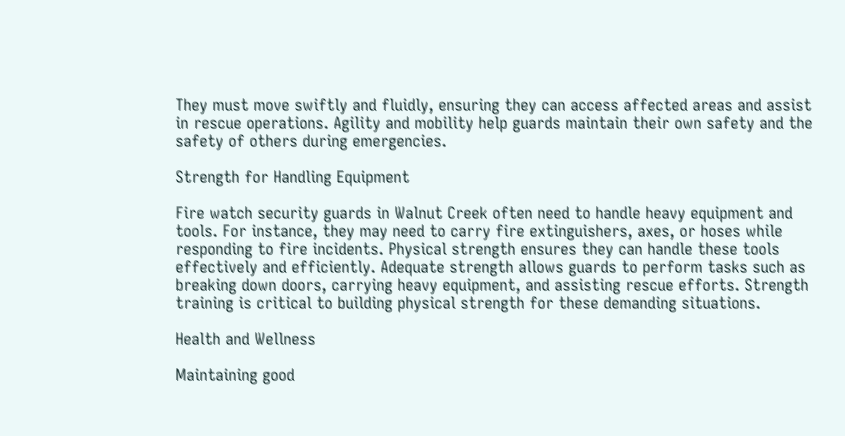They must move swiftly and fluidly, ensuring they can access affected areas and assist in rescue operations. Agility and mobility help guards maintain their own safety and the safety of others during emergencies.

Strength for Handling Equipment

Fire watch security guards in Walnut Creek often need to handle heavy equipment and tools. For instance, they may need to carry fire extinguishers, axes, or hoses while responding to fire incidents. Physical strength ensures they can handle these tools effectively and efficiently. Adequate strength allows guards to perform tasks such as breaking down doors, carrying heavy equipment, and assisting rescue efforts. Strength training is critical to building physical strength for these demanding situations.

Health and Wellness

Maintaining good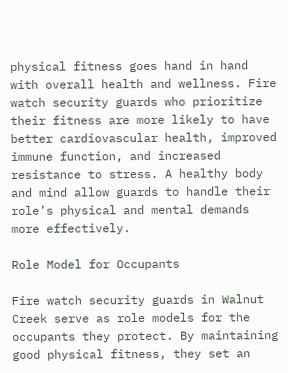physical fitness goes hand in hand with overall health and wellness. Fire watch security guards who prioritize their fitness are more likely to have better cardiovascular health, improved immune function, and increased resistance to stress. A healthy body and mind allow guards to handle their role’s physical and mental demands more effectively.

Role Model for Occupants

Fire watch security guards in Walnut Creek serve as role models for the occupants they protect. By maintaining good physical fitness, they set an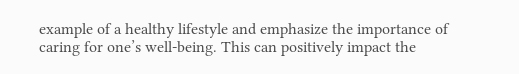example of a healthy lifestyle and emphasize the importance of caring for one’s well-being. This can positively impact the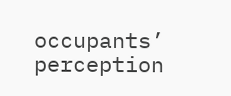occupants’ perception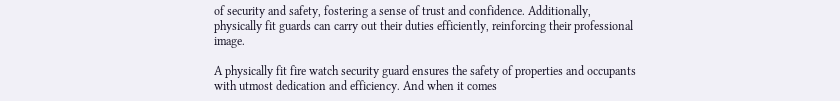of security and safety, fostering a sense of trust and confidence. Additionally, physically fit guards can carry out their duties efficiently, reinforcing their professional image.

A physically fit fire watch security guard ensures the safety of properties and occupants with utmost dedication and efficiency. And when it comes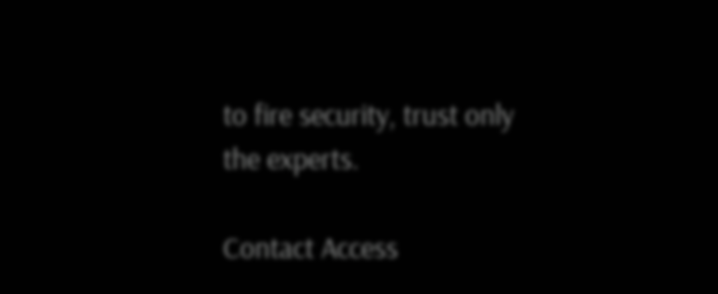to fire security, trust only the experts.

Contact Access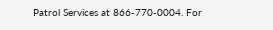Patrol Services at 866-770-0004. For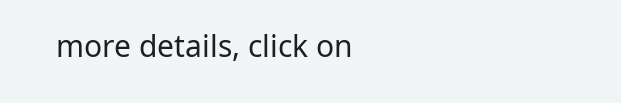more details, click on